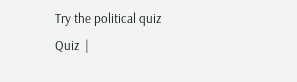Try the political quiz
Quiz  |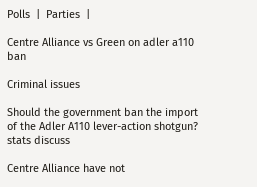Polls  |  Parties  |

Centre Alliance vs Green on adler a110 ban

Criminal issues

Should the government ban the import of the Adler A110 lever-action shotgun? stats discuss

Centre Alliance have not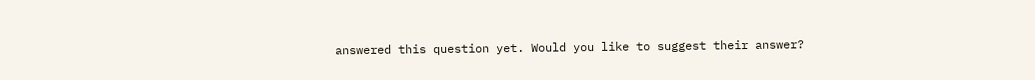answered this question yet. Would you like to suggest their answer?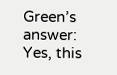Green’s answer: Yes, this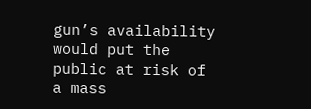gun’s availability would put the public at risk of a mass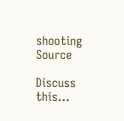shooting Source

Discuss this...